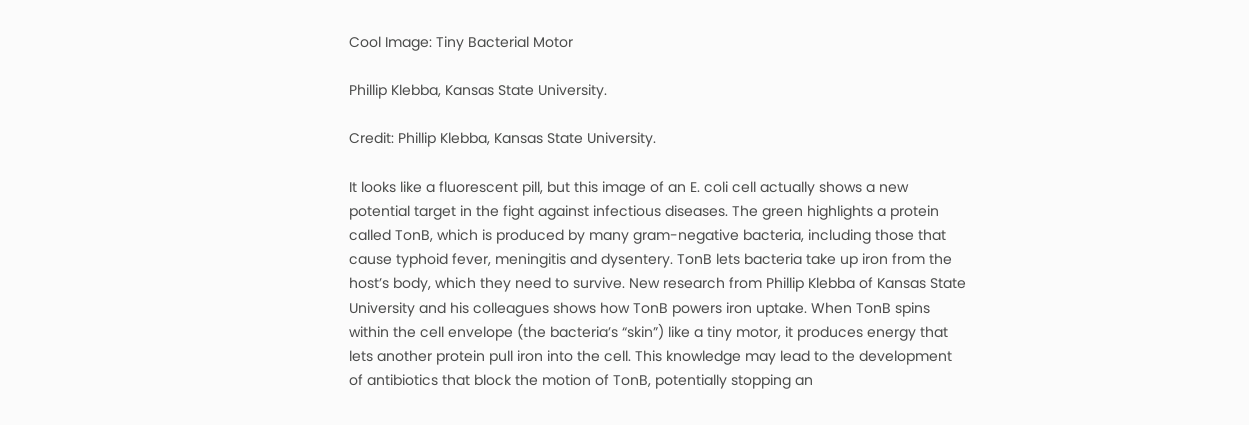Cool Image: Tiny Bacterial Motor

Phillip Klebba, Kansas State University.

Credit: Phillip Klebba, Kansas State University.

It looks like a fluorescent pill, but this image of an E. coli cell actually shows a new potential target in the fight against infectious diseases. The green highlights a protein called TonB, which is produced by many gram-negative bacteria, including those that cause typhoid fever, meningitis and dysentery. TonB lets bacteria take up iron from the host’s body, which they need to survive. New research from Phillip Klebba of Kansas State University and his colleagues shows how TonB powers iron uptake. When TonB spins within the cell envelope (the bacteria’s “skin”) like a tiny motor, it produces energy that lets another protein pull iron into the cell. This knowledge may lead to the development of antibiotics that block the motion of TonB, potentially stopping an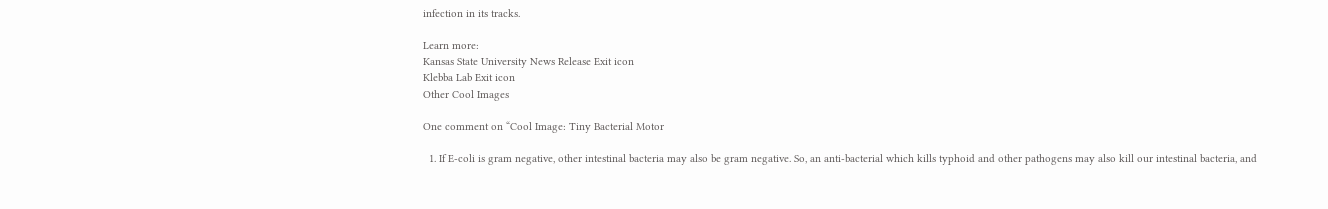infection in its tracks.

Learn more:
Kansas State University News Release Exit icon
Klebba Lab Exit icon
Other Cool Images

One comment on “Cool Image: Tiny Bacterial Motor

  1. If E-coli is gram negative, other intestinal bacteria may also be gram negative. So, an anti-bacterial which kills typhoid and other pathogens may also kill our intestinal bacteria, and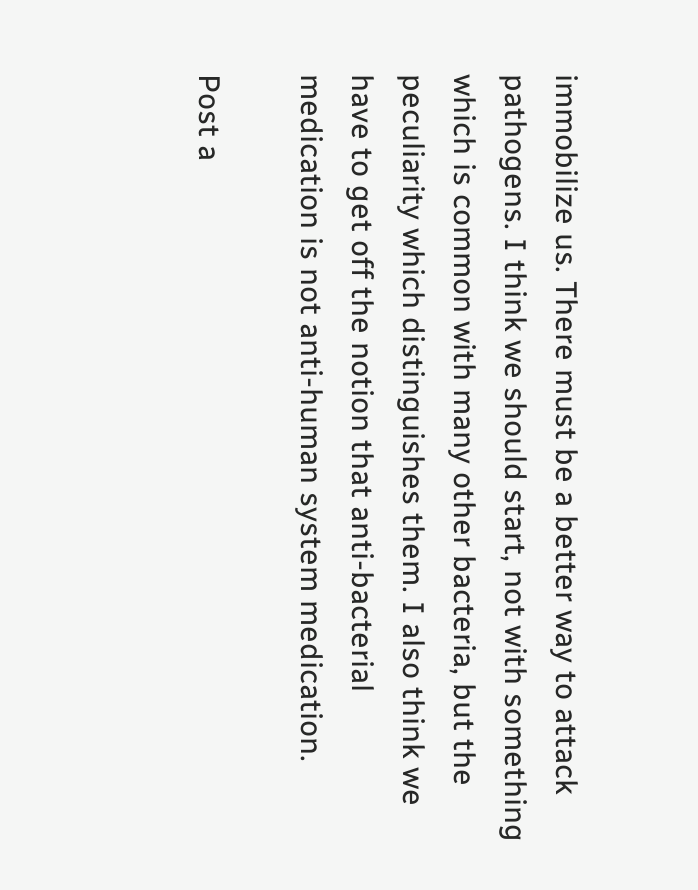immobilize us. There must be a better way to attack pathogens. I think we should start, not with something which is common with many other bacteria, but the peculiarity which distinguishes them. I also think we have to get off the notion that anti-bacterial medication is not anti-human system medication.

Post a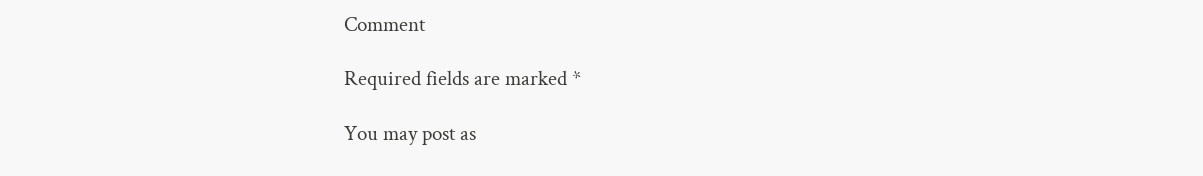Comment

Required fields are marked *

You may post as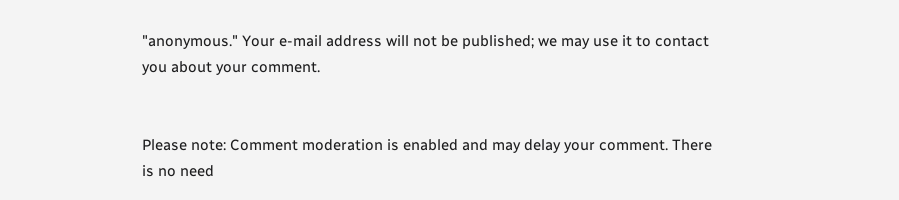"anonymous." Your e-mail address will not be published; we may use it to contact you about your comment.


Please note: Comment moderation is enabled and may delay your comment. There is no need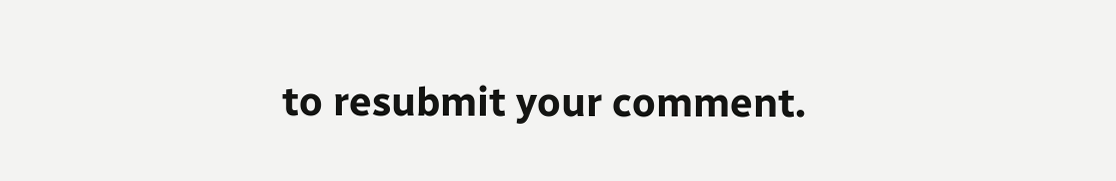to resubmit your comment.